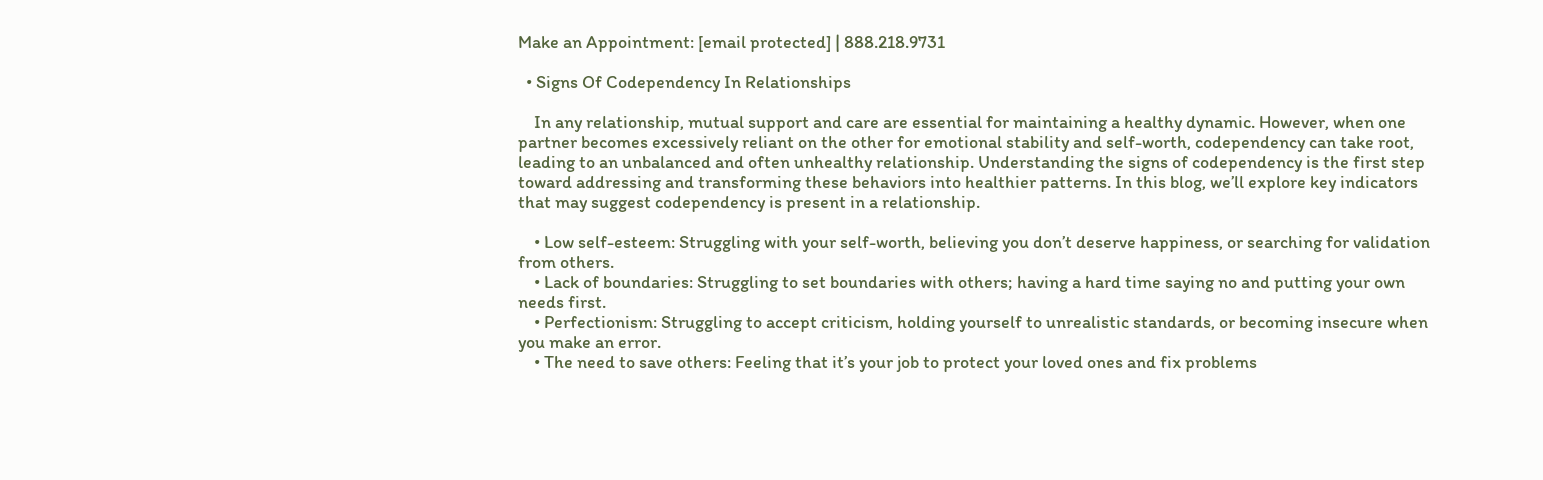Make an Appointment: [email protected] | 888.218.9731

  • Signs Of Codependency In Relationships

    In any relationship, mutual support and care are essential for maintaining a healthy dynamic. However, when one partner becomes excessively reliant on the other for emotional stability and self-worth, codependency can take root, leading to an unbalanced and often unhealthy relationship. Understanding the signs of codependency is the first step toward addressing and transforming these behaviors into healthier patterns. In this blog, we’ll explore key indicators that may suggest codependency is present in a relationship.

    • Low self-esteem: Struggling with your self-worth, believing you don’t deserve happiness, or searching for validation from others.
    • Lack of boundaries: Struggling to set boundaries with others; having a hard time saying no and putting your own needs first.
    • Perfectionism: Struggling to accept criticism, holding yourself to unrealistic standards, or becoming insecure when you make an error.
    • The need to save others: Feeling that it’s your job to protect your loved ones and fix problems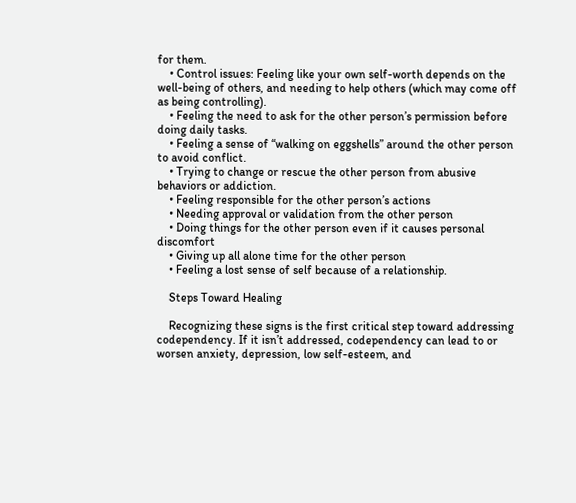for them.
    • Control issues: Feeling like your own self-worth depends on the well-being of others, and needing to help others (which may come off as being controlling).
    • Feeling the need to ask for the other person’s permission before doing daily tasks.
    • Feeling a sense of “walking on eggshells” around the other person to avoid conflict.
    • Trying to change or rescue the other person from abusive behaviors or addiction.
    • Feeling responsible for the other person’s actions
    • Needing approval or validation from the other person
    • Doing things for the other person even if it causes personal discomfort
    • Giving up all alone time for the other person
    • Feeling a lost sense of self because of a relationship.

    Steps Toward Healing

    Recognizing these signs is the first critical step toward addressing codependency. If it isn’t addressed, codependency can lead to or worsen anxiety, depression, low self-esteem, and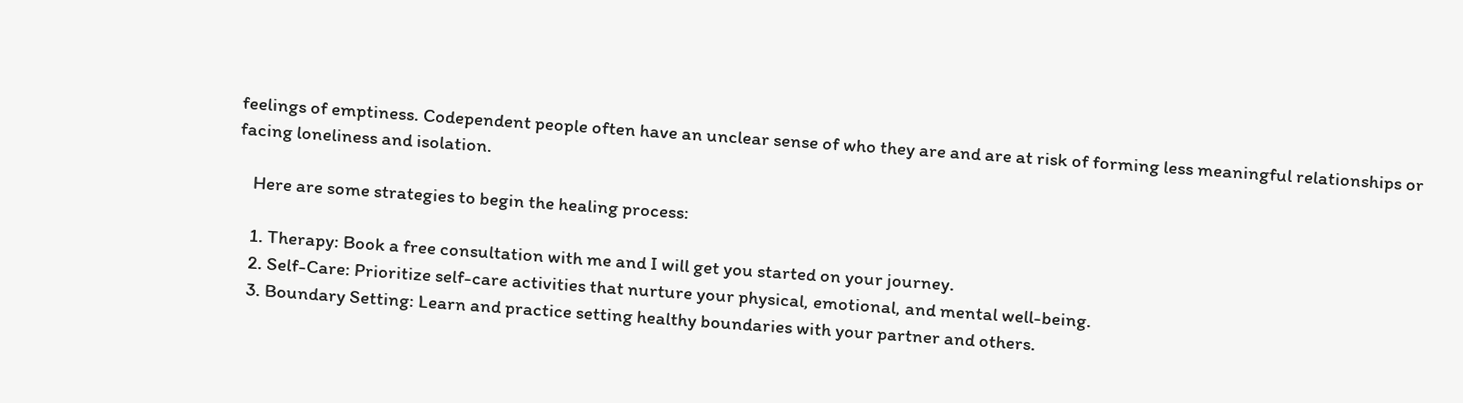feelings of emptiness. Codependent people often have an unclear sense of who they are and are at risk of forming less meaningful relationships or facing loneliness and isolation.

    Here are some strategies to begin the healing process:

    1. Therapy: Book a free consultation with me and I will get you started on your journey.
    2. Self-Care: Prioritize self-care activities that nurture your physical, emotional, and mental well-being.
    3. Boundary Setting: Learn and practice setting healthy boundaries with your partner and others.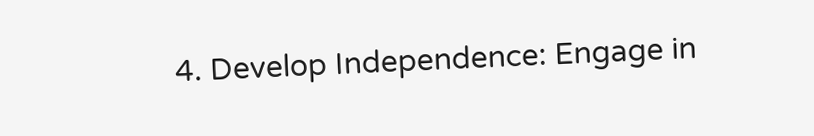4. Develop Independence: Engage in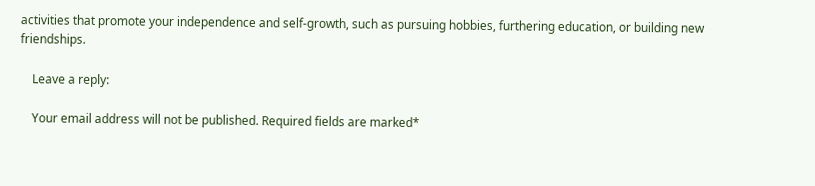activities that promote your independence and self-growth, such as pursuing hobbies, furthering education, or building new friendships.

    Leave a reply:

    Your email address will not be published. Required fields are marked*